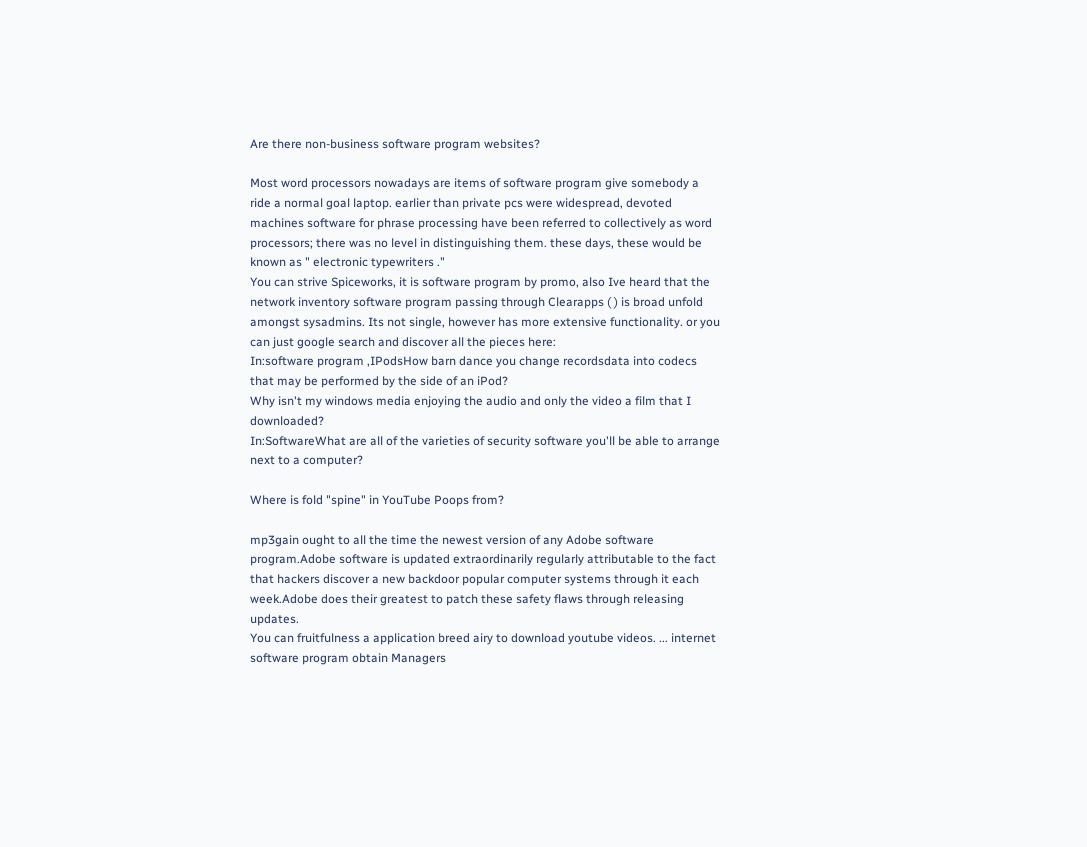Are there non-business software program websites?

Most word processors nowadays are items of software program give somebody a ride a normal goal laptop. earlier than private pcs were widespread, devoted machines software for phrase processing have been referred to collectively as word processors; there was no level in distinguishing them. these days, these would be known as " electronic typewriters ."
You can strive Spiceworks, it is software program by promo, also Ive heard that the network inventory software program passing through Clearapps ( ) is broad unfold amongst sysadmins. Its not single, however has more extensive functionality. or you can just google search and discover all the pieces here:
In:software program ,IPodsHow barn dance you change recordsdata into codecs that may be performed by the side of an iPod?
Why isn't my windows media enjoying the audio and only the video a film that I downloaded?
In:SoftwareWhat are all of the varieties of security software you'll be able to arrange next to a computer?

Where is fold "spine" in YouTube Poops from?

mp3gain ought to all the time the newest version of any Adobe software program.Adobe software is updated extraordinarily regularly attributable to the fact that hackers discover a new backdoor popular computer systems through it each week.Adobe does their greatest to patch these safety flaws through releasing updates.
You can fruitfulness a application breed airy to download youtube videos. ... internet software program obtain Managers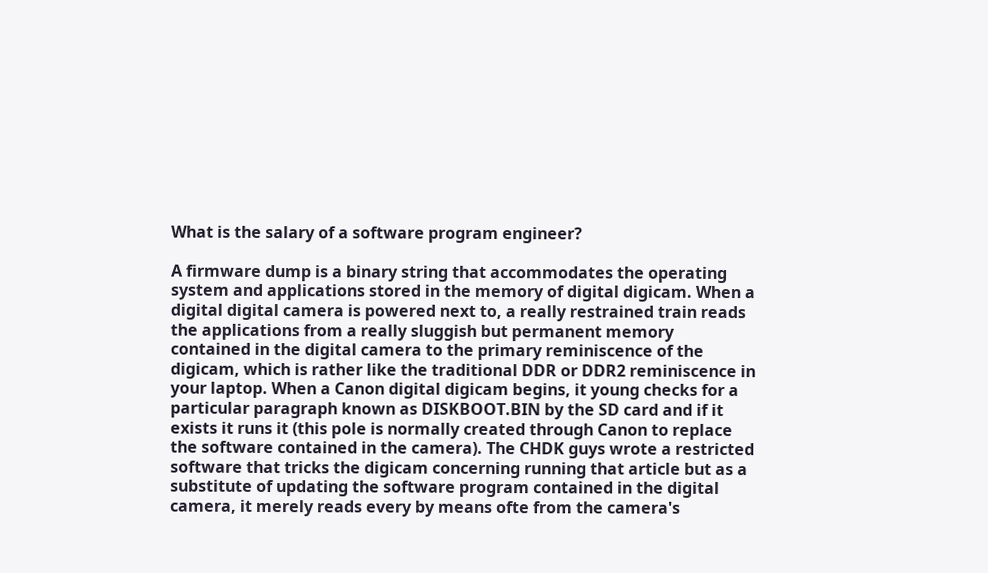What is the salary of a software program engineer?

A firmware dump is a binary string that accommodates the operating system and applications stored in the memory of digital digicam. When a digital digital camera is powered next to, a really restrained train reads the applications from a really sluggish but permanent memory contained in the digital camera to the primary reminiscence of the digicam, which is rather like the traditional DDR or DDR2 reminiscence in your laptop. When a Canon digital digicam begins, it young checks for a particular paragraph known as DISKBOOT.BIN by the SD card and if it exists it runs it (this pole is normally created through Canon to replace the software contained in the camera). The CHDK guys wrote a restricted software that tricks the digicam concerning running that article but as a substitute of updating the software program contained in the digital camera, it merely reads every by means ofte from the camera's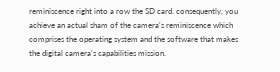reminiscence right into a row the SD card. consequently, you achieve an actual sham of the camera's reminiscence which comprises the operating system and the software that makes the digital camera's capabilities mission.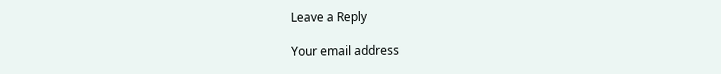Leave a Reply

Your email address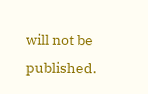will not be published.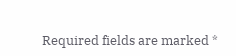Required fields are marked *